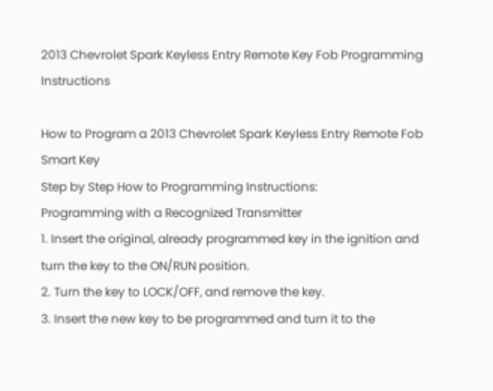2013 Chevrolet Spark Keyless Entry Remote Key Fob Programming Instructions

How to Program a 2013 Chevrolet Spark Keyless Entry Remote Fob Smart Key
Step by Step How to Programming Instructions:
Programming with a Recognized Transmitter
1. Insert the original, already programmed key in the ignition and turn the key to the ON/RUN position.
2. Turn the key to LOCK/OFF, and remove the key.
3. Insert the new key to be programmed and turn it to the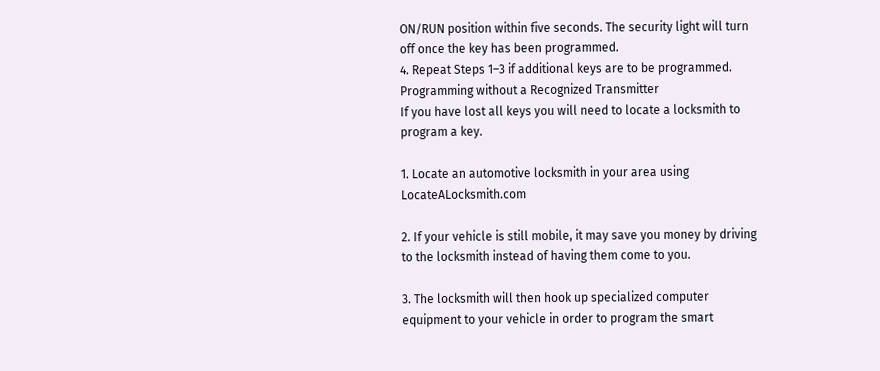ON/RUN position within five seconds. The security light will turn off once the key has been programmed.
4. Repeat Steps 1–3 if additional keys are to be programmed.
Programming without a Recognized Transmitter
If you have lost all keys you will need to locate a locksmith to program a key.

1. Locate an automotive locksmith in your area using LocateALocksmith.com

2. If your vehicle is still mobile, it may save you money by driving to the locksmith instead of having them come to you.

3. The locksmith will then hook up specialized computer equipment to your vehicle in order to program the smart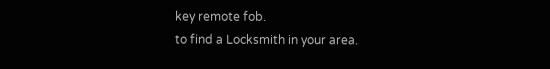key remote fob.
to find a Locksmith in your area.